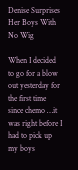Denise Surprises Her Boys With No Wig

When I decided to go for a blow out yesterday for the first time since chemo …it was right before I had to pick up my boys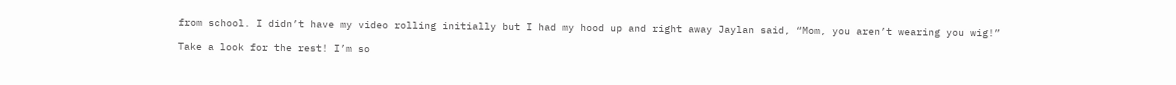from school. I didn’t have my video rolling initially but I had my hood up and right away Jaylan said, “Mom, you aren’t wearing you wig!”

Take a look for the rest! I’m so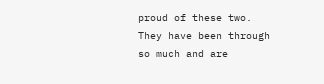proud of these two. They have been through so much and are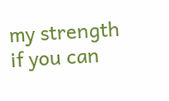my strength if you can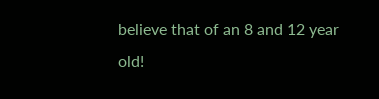believe that of an 8 and 12 year old!